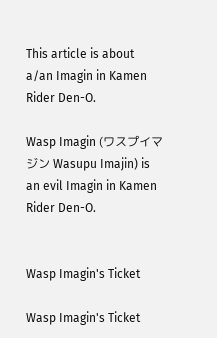This article is about a/an Imagin in Kamen Rider Den-O.

Wasp Imagin (ワスプイマジン Wasupu Imajin) is an evil Imagin in Kamen Rider Den-O.


Wasp Imagin's Ticket

Wasp Imagin's Ticket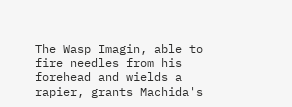The Wasp Imagin, able to fire needles from his forehead and wields a rapier, grants Machida's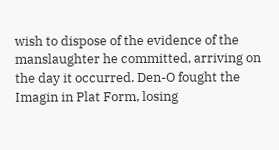wish to dispose of the evidence of the manslaughter he committed, arriving on the day it occurred. Den-O fought the Imagin in Plat Form, losing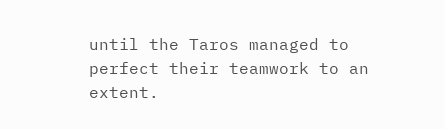until the Taros managed to perfect their teamwork to an extent.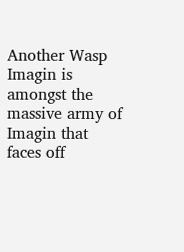Another Wasp Imagin is amongst the massive army of Imagin that faces off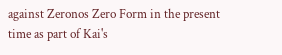against Zeronos Zero Form in the present time as part of Kai's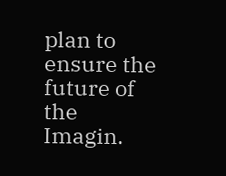plan to ensure the future of the Imagin.